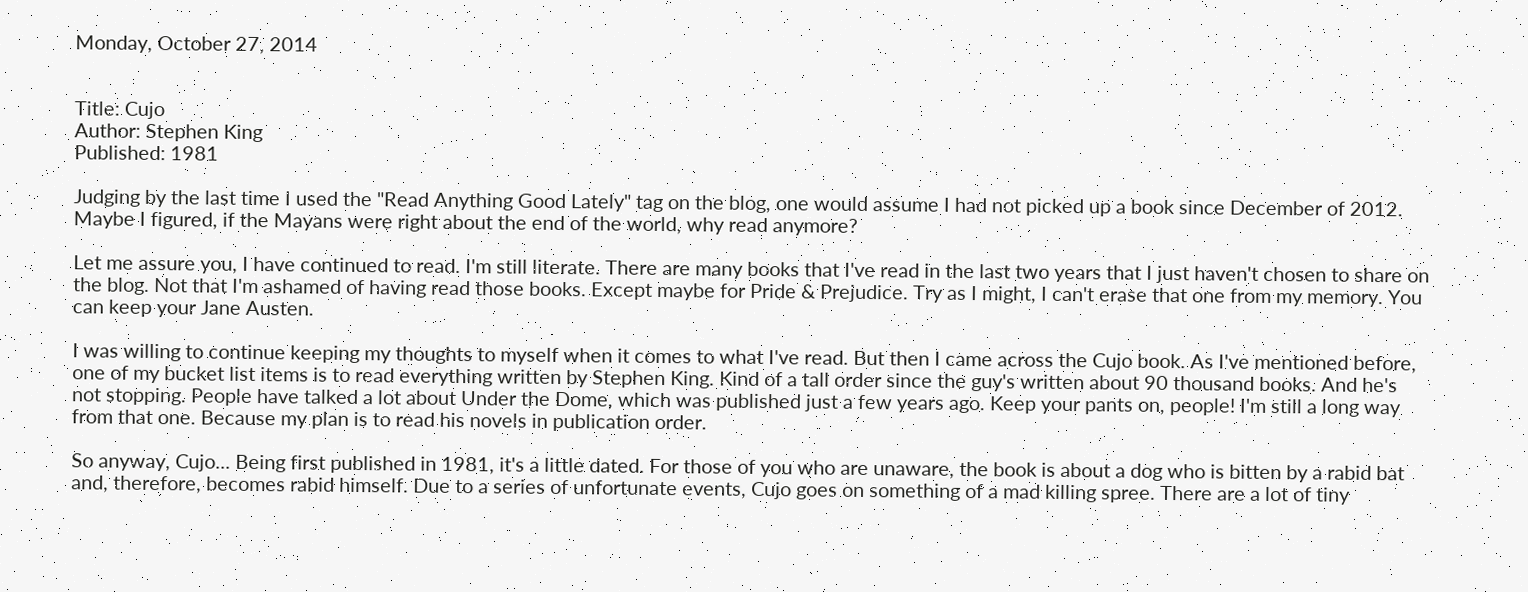Monday, October 27, 2014


Title: Cujo
Author: Stephen King
Published: 1981

Judging by the last time I used the "Read Anything Good Lately" tag on the blog, one would assume I had not picked up a book since December of 2012. Maybe I figured, if the Mayans were right about the end of the world, why read anymore?

Let me assure you, I have continued to read. I'm still literate. There are many books that I've read in the last two years that I just haven't chosen to share on the blog. Not that I'm ashamed of having read those books. Except maybe for Pride & Prejudice. Try as I might, I can't erase that one from my memory. You can keep your Jane Austen.

I was willing to continue keeping my thoughts to myself when it comes to what I've read. But then I came across the Cujo book. As I've mentioned before, one of my bucket list items is to read everything written by Stephen King. Kind of a tall order since the guy's written about 90 thousand books. And he's not stopping. People have talked a lot about Under the Dome, which was published just a few years ago. Keep your pants on, people! I'm still a long way from that one. Because my plan is to read his novels in publication order.

So anyway, Cujo... Being first published in 1981, it's a little dated. For those of you who are unaware, the book is about a dog who is bitten by a rabid bat and, therefore, becomes rabid himself. Due to a series of unfortunate events, Cujo goes on something of a mad killing spree. There are a lot of tiny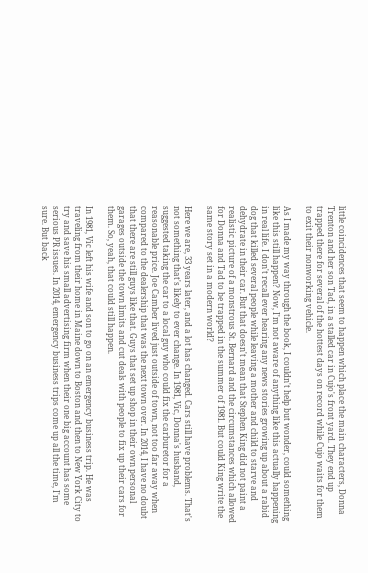little coincidences that seem to happen which place the main characters, Donna Trenton and her son Tad, in a stalled car in Cujo's front yard. They end up trapped there for several of the hottest days on record while Cujo waits for them to exit their nonworking vehicle.

As I made my way through the book, I couldn't help but wonder, could something like this still happen? Now, I'm not aware of anything like this actually happening in real life. I don't recall ever hearing any news stories growing up about a rabid dog that killed several people while leaving a mother and child to starve and dehydrate in their car. But that doesn't mean that Stephen King did not paint a realistic picture of a monstrous St. Bernard and the circumstances which allowed for Donna and Tad to be trapped in the summer of 1981. But could King write the same story set in a modern world?

Here we are, 33 years later, and a lot has changed. Cars still have problems. That's not something that's likely to ever change. In 1981, Vic, Donna's husband, suggested taking the car to a local guy who could fix the carburetor for a reasonable price. Joe Camber lived just outside of town, not too far away when compared to the dealership that was the next town over. In 2014, I have no doubt that there are still guys like that. Guys that set up shop in their own personal garages outside the town limits and cut deals with people to fix up their cars for them. So, yeah, that could still happen.

In 1981, Vic left his wife and son to go on an emergency business trip. He was traveling from their home in Maine down to Boston and then to New York City to try and save his small advertising firm when their one big account has some serious PR issues. In 2014, emergency business trips come up all the time, I'm sure. But back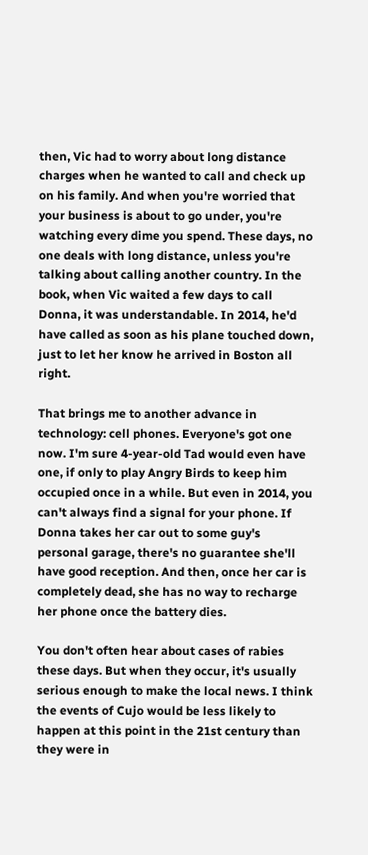then, Vic had to worry about long distance charges when he wanted to call and check up on his family. And when you're worried that your business is about to go under, you're watching every dime you spend. These days, no one deals with long distance, unless you're talking about calling another country. In the book, when Vic waited a few days to call Donna, it was understandable. In 2014, he'd have called as soon as his plane touched down, just to let her know he arrived in Boston all right.

That brings me to another advance in technology: cell phones. Everyone's got one now. I'm sure 4-year-old Tad would even have one, if only to play Angry Birds to keep him occupied once in a while. But even in 2014, you can't always find a signal for your phone. If Donna takes her car out to some guy's personal garage, there's no guarantee she'll have good reception. And then, once her car is completely dead, she has no way to recharge her phone once the battery dies.

You don't often hear about cases of rabies these days. But when they occur, it's usually serious enough to make the local news. I think the events of Cujo would be less likely to happen at this point in the 21st century than they were in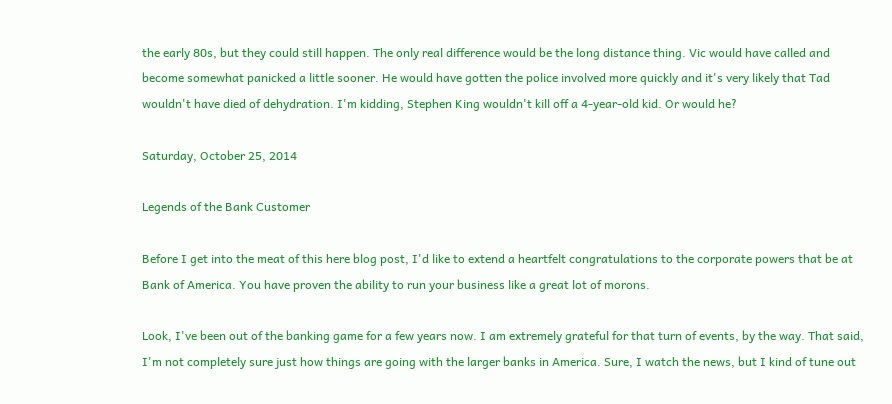the early 80s, but they could still happen. The only real difference would be the long distance thing. Vic would have called and become somewhat panicked a little sooner. He would have gotten the police involved more quickly and it's very likely that Tad wouldn't have died of dehydration. I'm kidding, Stephen King wouldn't kill off a 4-year-old kid. Or would he?

Saturday, October 25, 2014

Legends of the Bank Customer

Before I get into the meat of this here blog post, I'd like to extend a heartfelt congratulations to the corporate powers that be at Bank of America. You have proven the ability to run your business like a great lot of morons.

Look, I've been out of the banking game for a few years now. I am extremely grateful for that turn of events, by the way. That said, I'm not completely sure just how things are going with the larger banks in America. Sure, I watch the news, but I kind of tune out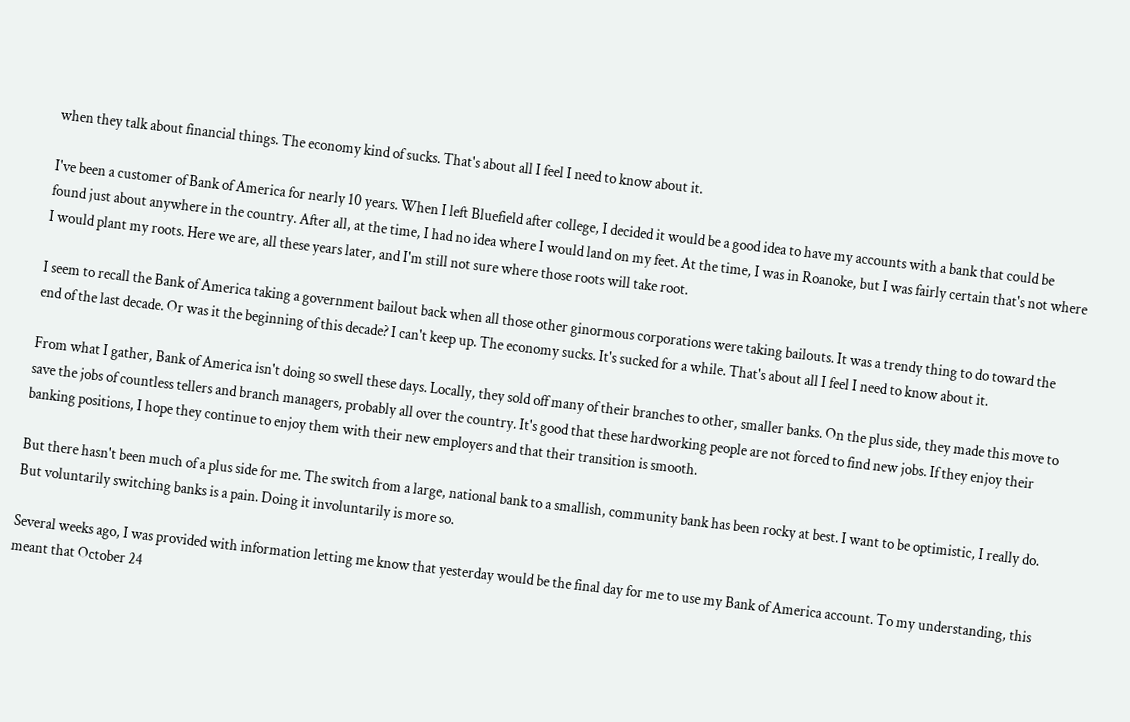when they talk about financial things. The economy kind of sucks. That's about all I feel I need to know about it.

I've been a customer of Bank of America for nearly 10 years. When I left Bluefield after college, I decided it would be a good idea to have my accounts with a bank that could be found just about anywhere in the country. After all, at the time, I had no idea where I would land on my feet. At the time, I was in Roanoke, but I was fairly certain that's not where I would plant my roots. Here we are, all these years later, and I'm still not sure where those roots will take root.

I seem to recall the Bank of America taking a government bailout back when all those other ginormous corporations were taking bailouts. It was a trendy thing to do toward the end of the last decade. Or was it the beginning of this decade? I can't keep up. The economy sucks. It's sucked for a while. That's about all I feel I need to know about it.

From what I gather, Bank of America isn't doing so swell these days. Locally, they sold off many of their branches to other, smaller banks. On the plus side, they made this move to save the jobs of countless tellers and branch managers, probably all over the country. It's good that these hardworking people are not forced to find new jobs. If they enjoy their banking positions, I hope they continue to enjoy them with their new employers and that their transition is smooth.

But there hasn't been much of a plus side for me. The switch from a large, national bank to a smallish, community bank has been rocky at best. I want to be optimistic, I really do. But voluntarily switching banks is a pain. Doing it involuntarily is more so.

Several weeks ago, I was provided with information letting me know that yesterday would be the final day for me to use my Bank of America account. To my understanding, this meant that October 24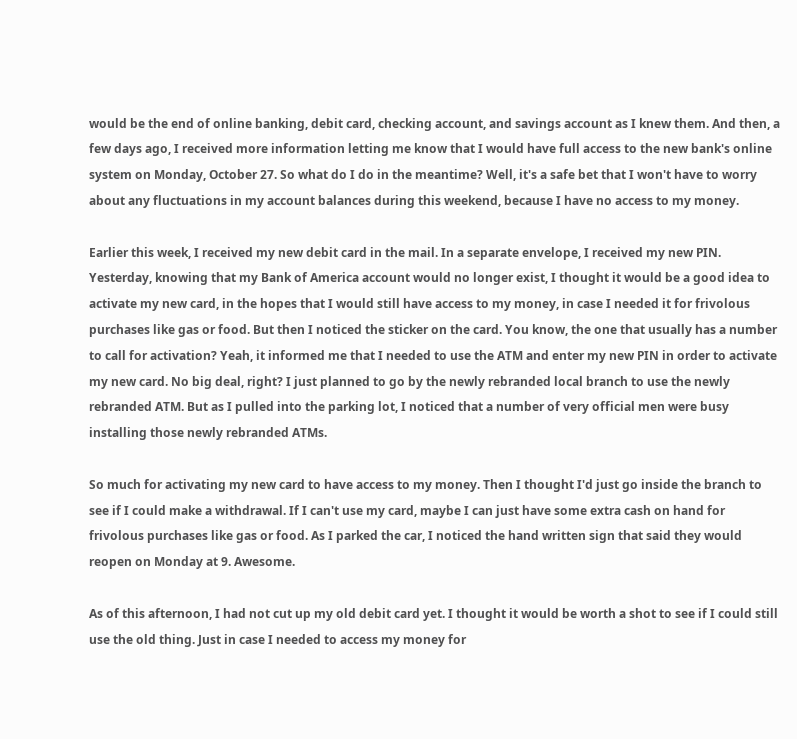would be the end of online banking, debit card, checking account, and savings account as I knew them. And then, a few days ago, I received more information letting me know that I would have full access to the new bank's online system on Monday, October 27. So what do I do in the meantime? Well, it's a safe bet that I won't have to worry about any fluctuations in my account balances during this weekend, because I have no access to my money.

Earlier this week, I received my new debit card in the mail. In a separate envelope, I received my new PIN. Yesterday, knowing that my Bank of America account would no longer exist, I thought it would be a good idea to activate my new card, in the hopes that I would still have access to my money, in case I needed it for frivolous purchases like gas or food. But then I noticed the sticker on the card. You know, the one that usually has a number to call for activation? Yeah, it informed me that I needed to use the ATM and enter my new PIN in order to activate my new card. No big deal, right? I just planned to go by the newly rebranded local branch to use the newly rebranded ATM. But as I pulled into the parking lot, I noticed that a number of very official men were busy installing those newly rebranded ATMs.

So much for activating my new card to have access to my money. Then I thought I'd just go inside the branch to see if I could make a withdrawal. If I can't use my card, maybe I can just have some extra cash on hand for frivolous purchases like gas or food. As I parked the car, I noticed the hand written sign that said they would reopen on Monday at 9. Awesome.

As of this afternoon, I had not cut up my old debit card yet. I thought it would be worth a shot to see if I could still use the old thing. Just in case I needed to access my money for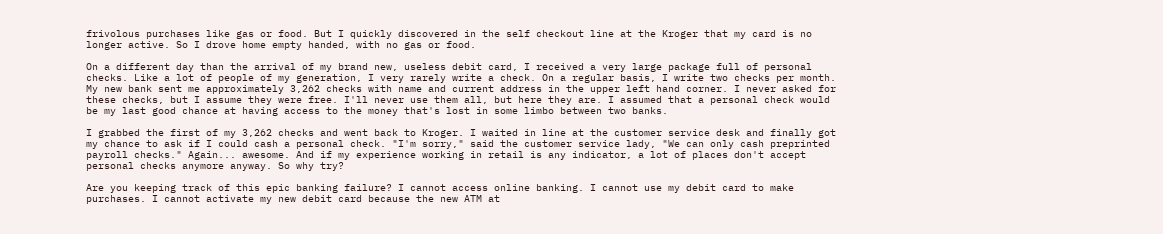frivolous purchases like gas or food. But I quickly discovered in the self checkout line at the Kroger that my card is no longer active. So I drove home empty handed, with no gas or food.

On a different day than the arrival of my brand new, useless debit card, I received a very large package full of personal checks. Like a lot of people of my generation, I very rarely write a check. On a regular basis, I write two checks per month. My new bank sent me approximately 3,262 checks with name and current address in the upper left hand corner. I never asked for these checks, but I assume they were free. I'll never use them all, but here they are. I assumed that a personal check would be my last good chance at having access to the money that's lost in some limbo between two banks.

I grabbed the first of my 3,262 checks and went back to Kroger. I waited in line at the customer service desk and finally got my chance to ask if I could cash a personal check. "I'm sorry," said the customer service lady, "We can only cash preprinted payroll checks." Again... awesome. And if my experience working in retail is any indicator, a lot of places don't accept personal checks anymore anyway. So why try?

Are you keeping track of this epic banking failure? I cannot access online banking. I cannot use my debit card to make purchases. I cannot activate my new debit card because the new ATM at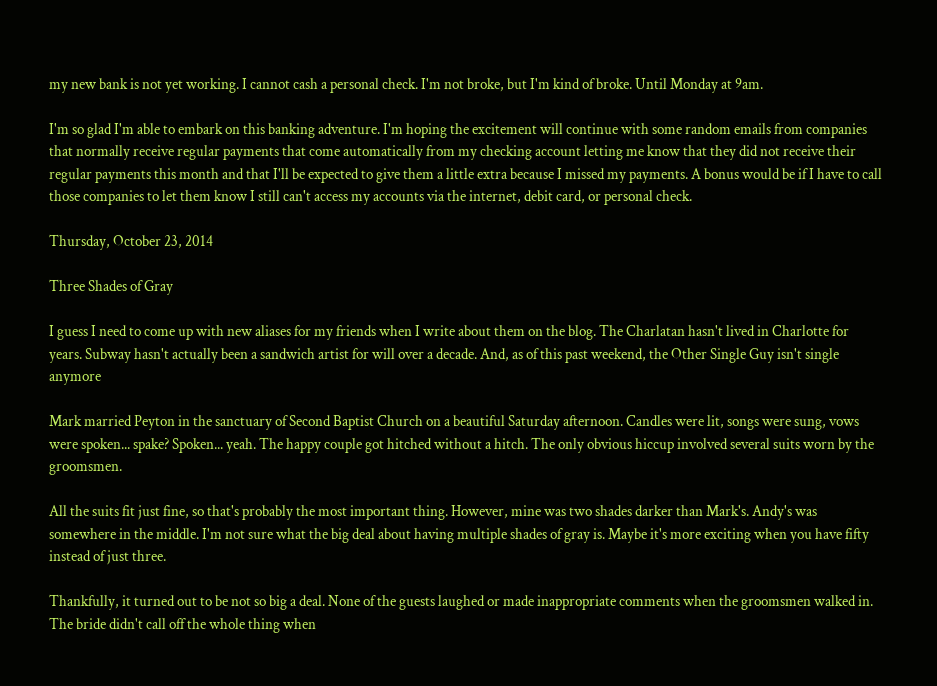my new bank is not yet working. I cannot cash a personal check. I'm not broke, but I'm kind of broke. Until Monday at 9am.

I'm so glad I'm able to embark on this banking adventure. I'm hoping the excitement will continue with some random emails from companies that normally receive regular payments that come automatically from my checking account letting me know that they did not receive their regular payments this month and that I'll be expected to give them a little extra because I missed my payments. A bonus would be if I have to call those companies to let them know I still can't access my accounts via the internet, debit card, or personal check.

Thursday, October 23, 2014

Three Shades of Gray

I guess I need to come up with new aliases for my friends when I write about them on the blog. The Charlatan hasn't lived in Charlotte for years. Subway hasn't actually been a sandwich artist for will over a decade. And, as of this past weekend, the Other Single Guy isn't single anymore

Mark married Peyton in the sanctuary of Second Baptist Church on a beautiful Saturday afternoon. Candles were lit, songs were sung, vows were spoken... spake? Spoken... yeah. The happy couple got hitched without a hitch. The only obvious hiccup involved several suits worn by the groomsmen.

All the suits fit just fine, so that's probably the most important thing. However, mine was two shades darker than Mark's. Andy's was somewhere in the middle. I'm not sure what the big deal about having multiple shades of gray is. Maybe it's more exciting when you have fifty instead of just three.

Thankfully, it turned out to be not so big a deal. None of the guests laughed or made inappropriate comments when the groomsmen walked in. The bride didn't call off the whole thing when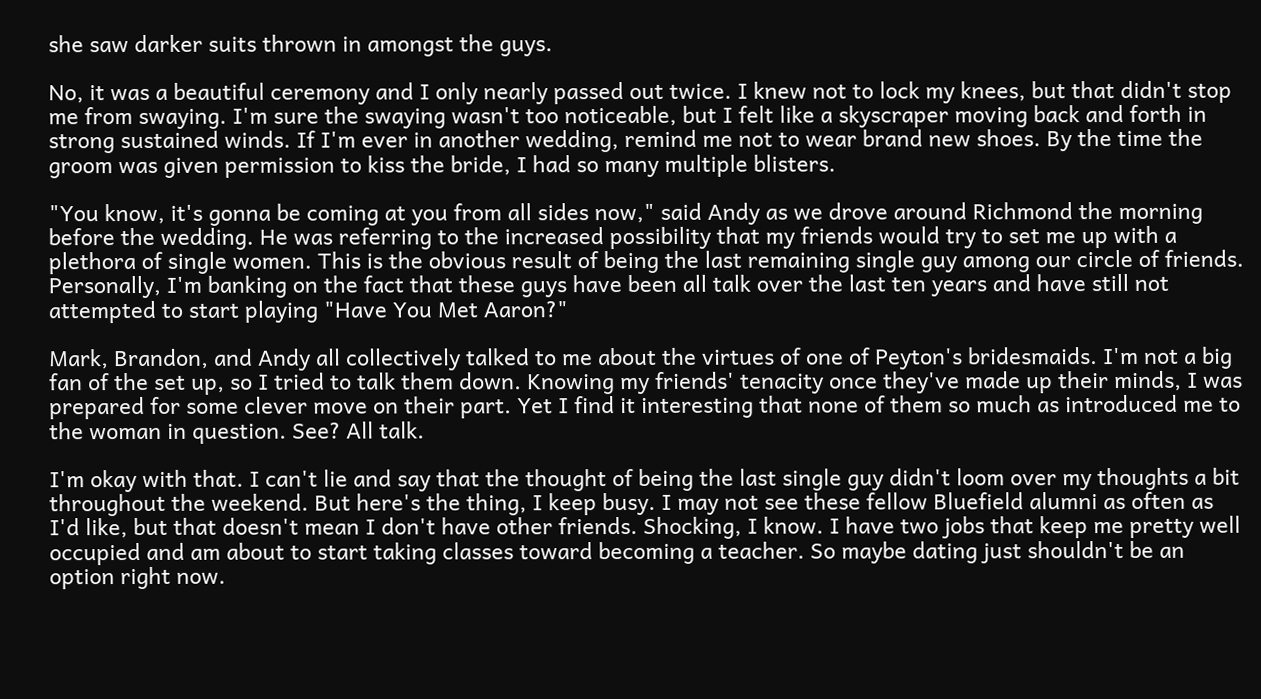she saw darker suits thrown in amongst the guys.

No, it was a beautiful ceremony and I only nearly passed out twice. I knew not to lock my knees, but that didn't stop me from swaying. I'm sure the swaying wasn't too noticeable, but I felt like a skyscraper moving back and forth in strong sustained winds. If I'm ever in another wedding, remind me not to wear brand new shoes. By the time the groom was given permission to kiss the bride, I had so many multiple blisters.

"You know, it's gonna be coming at you from all sides now," said Andy as we drove around Richmond the morning before the wedding. He was referring to the increased possibility that my friends would try to set me up with a plethora of single women. This is the obvious result of being the last remaining single guy among our circle of friends. Personally, I'm banking on the fact that these guys have been all talk over the last ten years and have still not attempted to start playing "Have You Met Aaron?"

Mark, Brandon, and Andy all collectively talked to me about the virtues of one of Peyton's bridesmaids. I'm not a big fan of the set up, so I tried to talk them down. Knowing my friends' tenacity once they've made up their minds, I was prepared for some clever move on their part. Yet I find it interesting that none of them so much as introduced me to the woman in question. See? All talk.

I'm okay with that. I can't lie and say that the thought of being the last single guy didn't loom over my thoughts a bit throughout the weekend. But here's the thing, I keep busy. I may not see these fellow Bluefield alumni as often as I'd like, but that doesn't mean I don't have other friends. Shocking, I know. I have two jobs that keep me pretty well occupied and am about to start taking classes toward becoming a teacher. So maybe dating just shouldn't be an option right now.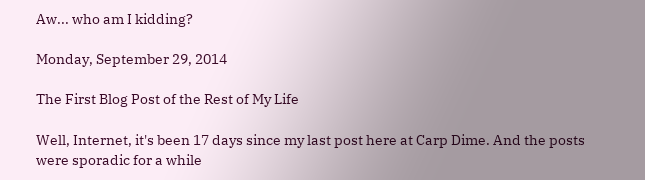Aw... who am I kidding?

Monday, September 29, 2014

The First Blog Post of the Rest of My Life

Well, Internet, it's been 17 days since my last post here at Carp Dime. And the posts were sporadic for a while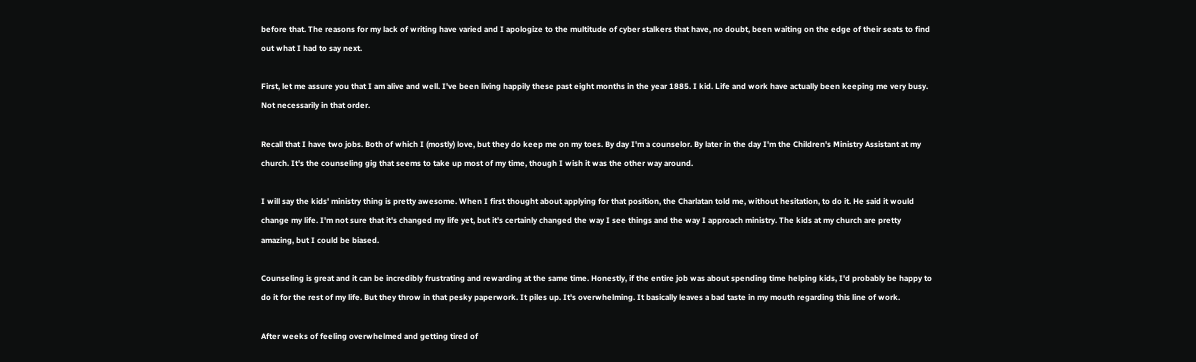before that. The reasons for my lack of writing have varied and I apologize to the multitude of cyber stalkers that have, no doubt, been waiting on the edge of their seats to find out what I had to say next.

First, let me assure you that I am alive and well. I've been living happily these past eight months in the year 1885. I kid. Life and work have actually been keeping me very busy. Not necessarily in that order.

Recall that I have two jobs. Both of which I (mostly) love, but they do keep me on my toes. By day I'm a counselor. By later in the day I'm the Children's Ministry Assistant at my church. It's the counseling gig that seems to take up most of my time, though I wish it was the other way around.

I will say the kids' ministry thing is pretty awesome. When I first thought about applying for that position, the Charlatan told me, without hesitation, to do it. He said it would change my life. I'm not sure that it's changed my life yet, but it's certainly changed the way I see things and the way I approach ministry. The kids at my church are pretty amazing, but I could be biased.

Counseling is great and it can be incredibly frustrating and rewarding at the same time. Honestly, if the entire job was about spending time helping kids, I'd probably be happy to do it for the rest of my life. But they throw in that pesky paperwork. It piles up. It's overwhelming. It basically leaves a bad taste in my mouth regarding this line of work.

After weeks of feeling overwhelmed and getting tired of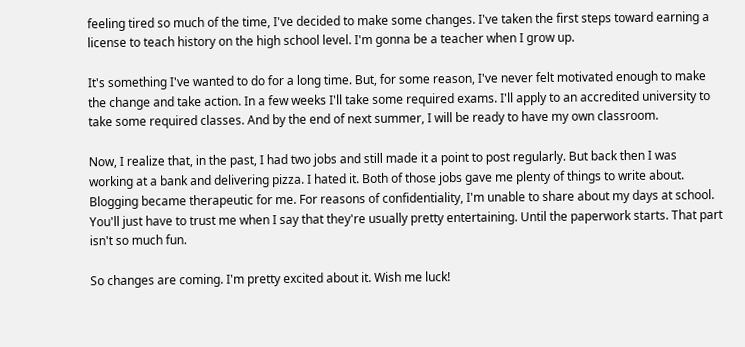feeling tired so much of the time, I've decided to make some changes. I've taken the first steps toward earning a license to teach history on the high school level. I'm gonna be a teacher when I grow up.

It's something I've wanted to do for a long time. But, for some reason, I've never felt motivated enough to make the change and take action. In a few weeks I'll take some required exams. I'll apply to an accredited university to take some required classes. And by the end of next summer, I will be ready to have my own classroom.

Now, I realize that, in the past, I had two jobs and still made it a point to post regularly. But back then I was working at a bank and delivering pizza. I hated it. Both of those jobs gave me plenty of things to write about. Blogging became therapeutic for me. For reasons of confidentiality, I'm unable to share about my days at school. You'll just have to trust me when I say that they're usually pretty entertaining. Until the paperwork starts. That part isn't so much fun.

So changes are coming. I'm pretty excited about it. Wish me luck!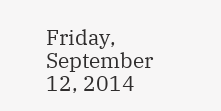Friday, September 12, 2014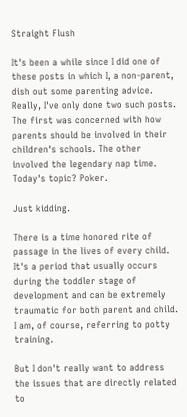Straight Flush

It's been a while since I did one of these posts in which I, a non-parent, dish out some parenting advice. Really, I've only done two such posts. The first was concerned with how parents should be involved in their children's schools. The other involved the legendary nap time. Today's topic? Poker.

Just kidding.

There is a time honored rite of passage in the lives of every child. It's a period that usually occurs during the toddler stage of development and can be extremely traumatic for both parent and child. I am, of course, referring to potty training.

But I don't really want to address the issues that are directly related to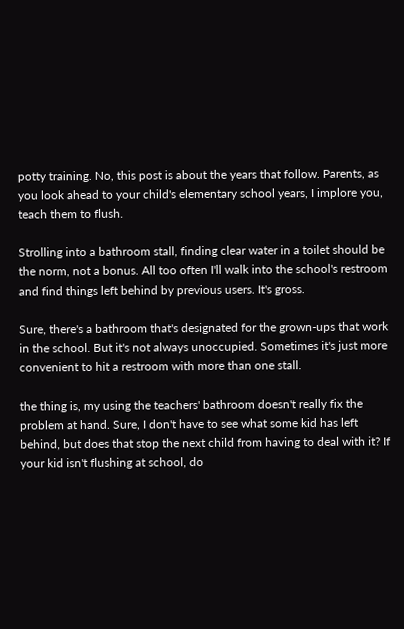potty training. No, this post is about the years that follow. Parents, as you look ahead to your child's elementary school years, I implore you, teach them to flush.

Strolling into a bathroom stall, finding clear water in a toilet should be the norm, not a bonus. All too often I'll walk into the school's restroom and find things left behind by previous users. It's gross.

Sure, there's a bathroom that's designated for the grown-ups that work in the school. But it's not always unoccupied. Sometimes it's just more convenient to hit a restroom with more than one stall.

the thing is, my using the teachers' bathroom doesn't really fix the problem at hand. Sure, I don't have to see what some kid has left behind, but does that stop the next child from having to deal with it? If your kid isn't flushing at school, do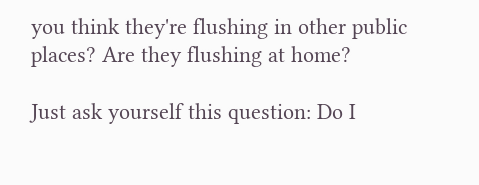you think they're flushing in other public places? Are they flushing at home?

Just ask yourself this question: Do I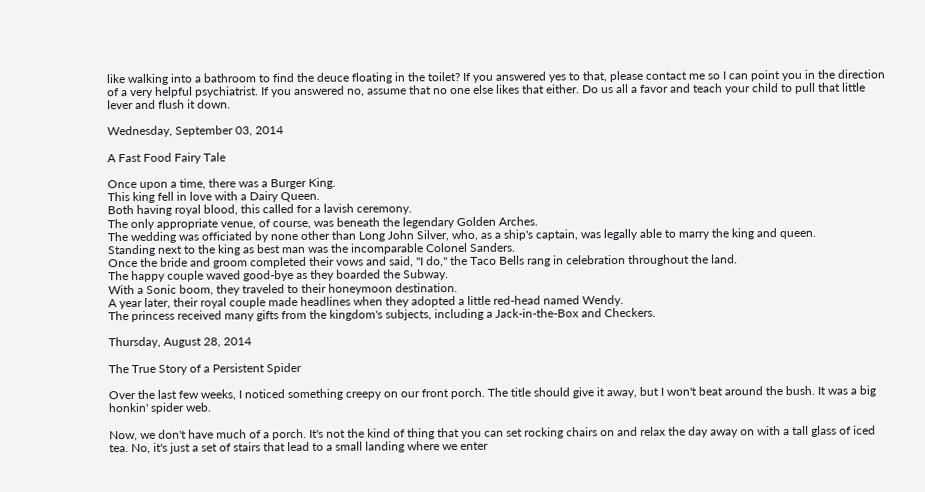like walking into a bathroom to find the deuce floating in the toilet? If you answered yes to that, please contact me so I can point you in the direction of a very helpful psychiatrist. If you answered no, assume that no one else likes that either. Do us all a favor and teach your child to pull that little lever and flush it down.

Wednesday, September 03, 2014

A Fast Food Fairy Tale

Once upon a time, there was a Burger King.
This king fell in love with a Dairy Queen.
Both having royal blood, this called for a lavish ceremony.
The only appropriate venue, of course, was beneath the legendary Golden Arches.
The wedding was officiated by none other than Long John Silver, who, as a ship's captain, was legally able to marry the king and queen.
Standing next to the king as best man was the incomparable Colonel Sanders.
Once the bride and groom completed their vows and said, "I do," the Taco Bells rang in celebration throughout the land.
The happy couple waved good-bye as they boarded the Subway.
With a Sonic boom, they traveled to their honeymoon destination.
A year later, their royal couple made headlines when they adopted a little red-head named Wendy.
The princess received many gifts from the kingdom's subjects, including a Jack-in-the-Box and Checkers.

Thursday, August 28, 2014

The True Story of a Persistent Spider

Over the last few weeks, I noticed something creepy on our front porch. The title should give it away, but I won't beat around the bush. It was a big honkin' spider web.

Now, we don't have much of a porch. It's not the kind of thing that you can set rocking chairs on and relax the day away on with a tall glass of iced tea. No, it's just a set of stairs that lead to a small landing where we enter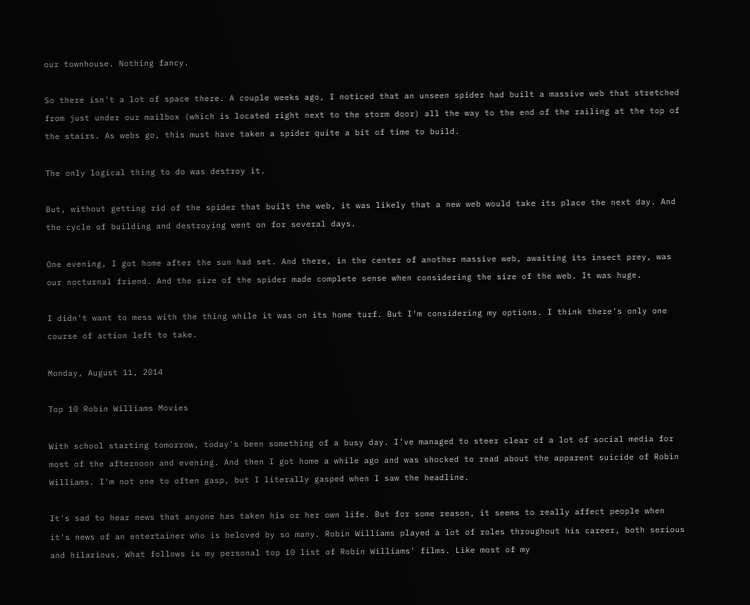our townhouse. Nothing fancy.

So there isn't a lot of space there. A couple weeks ago, I noticed that an unseen spider had built a massive web that stretched from just under our mailbox (which is located right next to the storm door) all the way to the end of the railing at the top of the stairs. As webs go, this must have taken a spider quite a bit of time to build.

The only logical thing to do was destroy it.

But, without getting rid of the spider that built the web, it was likely that a new web would take its place the next day. And the cycle of building and destroying went on for several days.

One evening, I got home after the sun had set. And there, in the center of another massive web, awaiting its insect prey, was our nocturnal friend. And the size of the spider made complete sense when considering the size of the web. It was huge.

I didn't want to mess with the thing while it was on its home turf. But I'm considering my options. I think there's only one course of action left to take.

Monday, August 11, 2014

Top 10 Robin Williams Movies

With school starting tomorrow, today's been something of a busy day. I've managed to steer clear of a lot of social media for most of the afternoon and evening. And then I got home a while ago and was shocked to read about the apparent suicide of Robin Williams. I'm not one to often gasp, but I literally gasped when I saw the headline.

It's sad to hear news that anyone has taken his or her own life. But for some reason, it seems to really affect people when it's news of an entertainer who is beloved by so many. Robin Williams played a lot of roles throughout his career, both serious and hilarious. What follows is my personal top 10 list of Robin Williams' films. Like most of my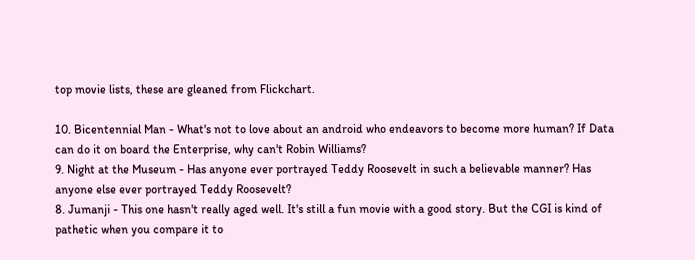top movie lists, these are gleaned from Flickchart.

10. Bicentennial Man - What's not to love about an android who endeavors to become more human? If Data can do it on board the Enterprise, why can't Robin Williams?
9. Night at the Museum - Has anyone ever portrayed Teddy Roosevelt in such a believable manner? Has anyone else ever portrayed Teddy Roosevelt?
8. Jumanji - This one hasn't really aged well. It's still a fun movie with a good story. But the CGI is kind of pathetic when you compare it to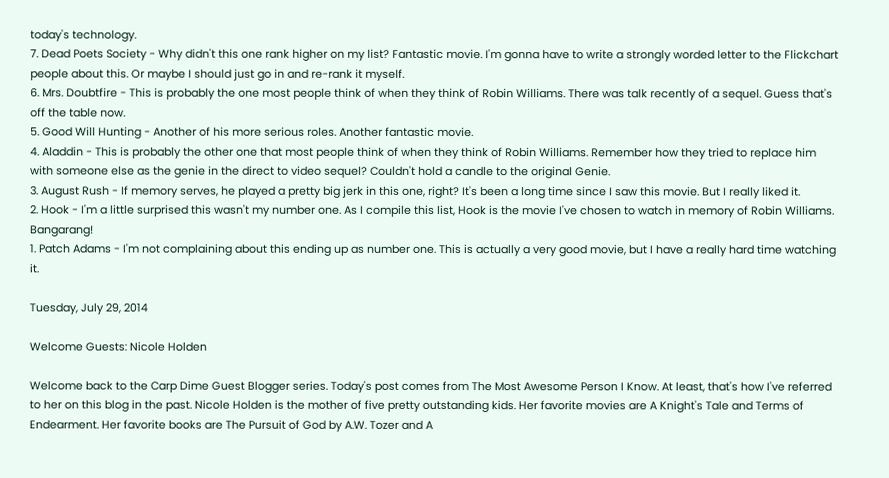today's technology.
7. Dead Poets Society - Why didn't this one rank higher on my list? Fantastic movie. I'm gonna have to write a strongly worded letter to the Flickchart people about this. Or maybe I should just go in and re-rank it myself.
6. Mrs. Doubtfire - This is probably the one most people think of when they think of Robin Williams. There was talk recently of a sequel. Guess that's off the table now.
5. Good Will Hunting - Another of his more serious roles. Another fantastic movie.
4. Aladdin - This is probably the other one that most people think of when they think of Robin Williams. Remember how they tried to replace him with someone else as the genie in the direct to video sequel? Couldn't hold a candle to the original Genie.
3. August Rush - If memory serves, he played a pretty big jerk in this one, right? It's been a long time since I saw this movie. But I really liked it.
2. Hook - I'm a little surprised this wasn't my number one. As I compile this list, Hook is the movie I've chosen to watch in memory of Robin Williams. Bangarang!
1. Patch Adams - I'm not complaining about this ending up as number one. This is actually a very good movie, but I have a really hard time watching it.

Tuesday, July 29, 2014

Welcome Guests: Nicole Holden

Welcome back to the Carp Dime Guest Blogger series. Today's post comes from The Most Awesome Person I Know. At least, that's how I've referred to her on this blog in the past. Nicole Holden is the mother of five pretty outstanding kids. Her favorite movies are A Knight's Tale and Terms of Endearment. Her favorite books are The Pursuit of God by A.W. Tozer and A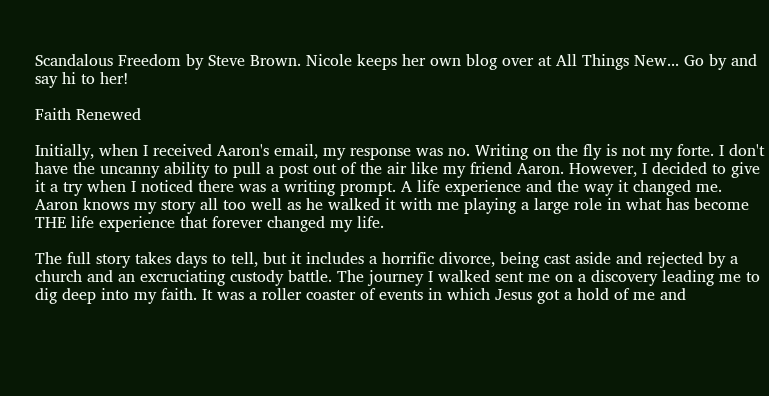Scandalous Freedom by Steve Brown. Nicole keeps her own blog over at All Things New... Go by and say hi to her!

Faith Renewed

Initially, when I received Aaron's email, my response was no. Writing on the fly is not my forte. I don't have the uncanny ability to pull a post out of the air like my friend Aaron. However, I decided to give it a try when I noticed there was a writing prompt. A life experience and the way it changed me. Aaron knows my story all too well as he walked it with me playing a large role in what has become THE life experience that forever changed my life.

The full story takes days to tell, but it includes a horrific divorce, being cast aside and rejected by a church and an excruciating custody battle. The journey I walked sent me on a discovery leading me to dig deep into my faith. It was a roller coaster of events in which Jesus got a hold of me and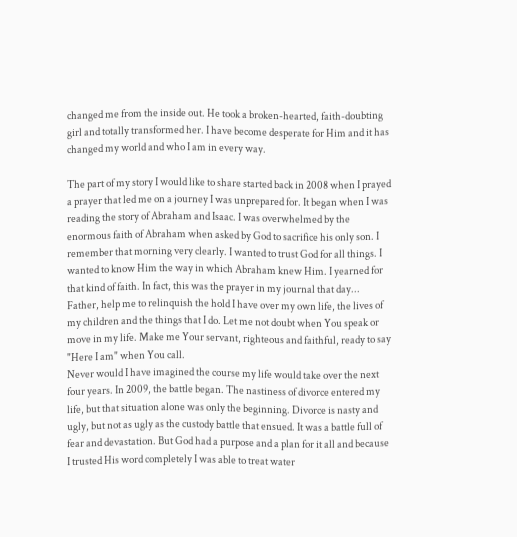changed me from the inside out. He took a broken-hearted, faith-doubting girl and totally transformed her. I have become desperate for Him and it has changed my world and who I am in every way.

The part of my story I would like to share started back in 2008 when I prayed a prayer that led me on a journey I was unprepared for. It began when I was reading the story of Abraham and Isaac. I was overwhelmed by the enormous faith of Abraham when asked by God to sacrifice his only son. I remember that morning very clearly. I wanted to trust God for all things. I wanted to know Him the way in which Abraham knew Him. I yearned for that kind of faith. In fact, this was the prayer in my journal that day...
Father, help me to relinquish the hold I have over my own life, the lives of my children and the things that I do. Let me not doubt when You speak or move in my life. Make me Your servant, righteous and faithful, ready to say "Here I am" when You call.
Never would I have imagined the course my life would take over the next four years. In 2009, the battle began. The nastiness of divorce entered my life, but that situation alone was only the beginning. Divorce is nasty and ugly, but not as ugly as the custody battle that ensued. It was a battle full of fear and devastation. But God had a purpose and a plan for it all and because I trusted His word completely I was able to treat water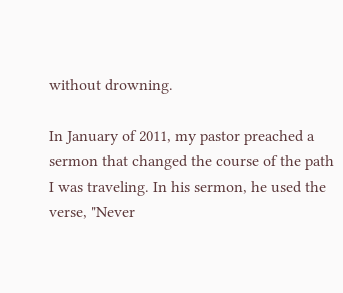without drowning.

In January of 2011, my pastor preached a sermon that changed the course of the path I was traveling. In his sermon, he used the verse, "Never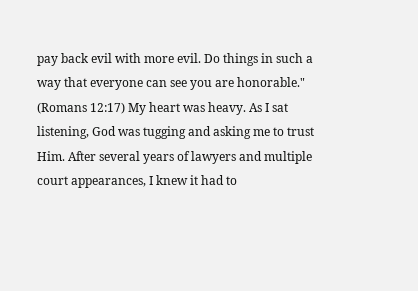pay back evil with more evil. Do things in such a way that everyone can see you are honorable." (Romans 12:17) My heart was heavy. As I sat listening, God was tugging and asking me to trust Him. After several years of lawyers and multiple court appearances, I knew it had to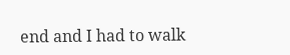end and I had to walk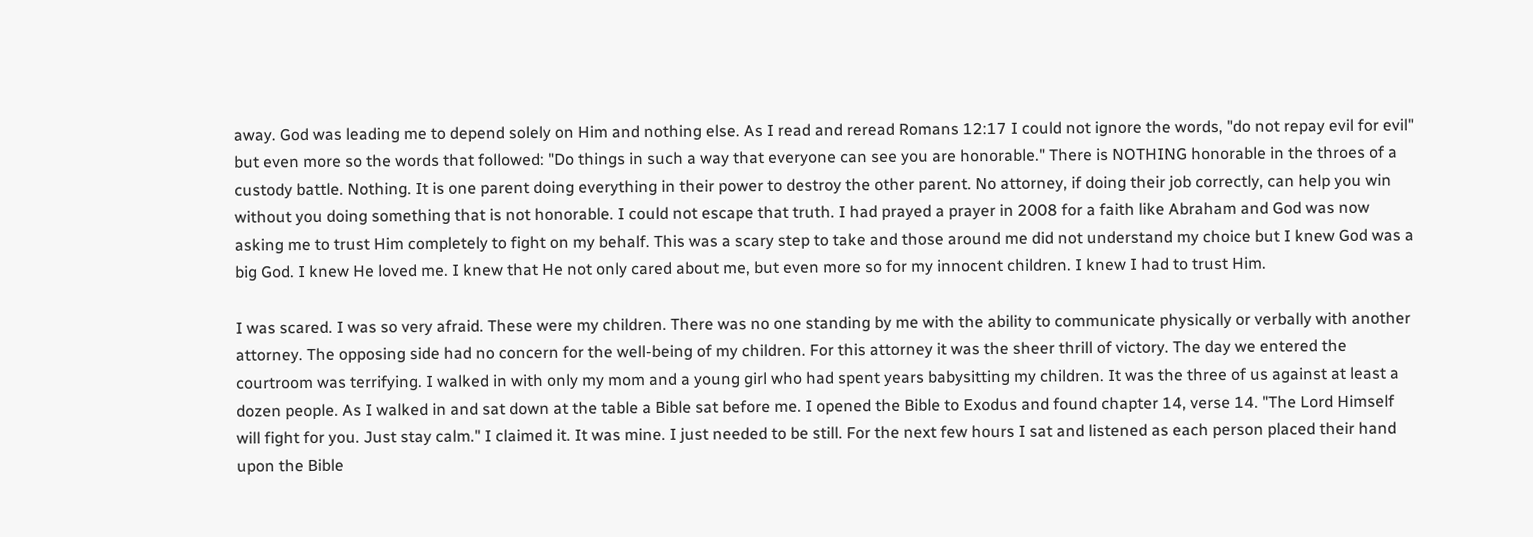away. God was leading me to depend solely on Him and nothing else. As I read and reread Romans 12:17 I could not ignore the words, "do not repay evil for evil" but even more so the words that followed: "Do things in such a way that everyone can see you are honorable." There is NOTHING honorable in the throes of a custody battle. Nothing. It is one parent doing everything in their power to destroy the other parent. No attorney, if doing their job correctly, can help you win without you doing something that is not honorable. I could not escape that truth. I had prayed a prayer in 2008 for a faith like Abraham and God was now asking me to trust Him completely to fight on my behalf. This was a scary step to take and those around me did not understand my choice but I knew God was a big God. I knew He loved me. I knew that He not only cared about me, but even more so for my innocent children. I knew I had to trust Him.

I was scared. I was so very afraid. These were my children. There was no one standing by me with the ability to communicate physically or verbally with another attorney. The opposing side had no concern for the well-being of my children. For this attorney it was the sheer thrill of victory. The day we entered the courtroom was terrifying. I walked in with only my mom and a young girl who had spent years babysitting my children. It was the three of us against at least a dozen people. As I walked in and sat down at the table a Bible sat before me. I opened the Bible to Exodus and found chapter 14, verse 14. "The Lord Himself will fight for you. Just stay calm." I claimed it. It was mine. I just needed to be still. For the next few hours I sat and listened as each person placed their hand upon the Bible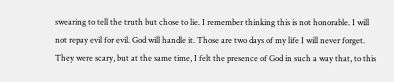swearing to tell the truth but chose to lie. I remember thinking this is not honorable. I will not repay evil for evil. God will handle it. Those are two days of my life I will never forget. They were scary, but at the same time, I felt the presence of God in such a way that, to this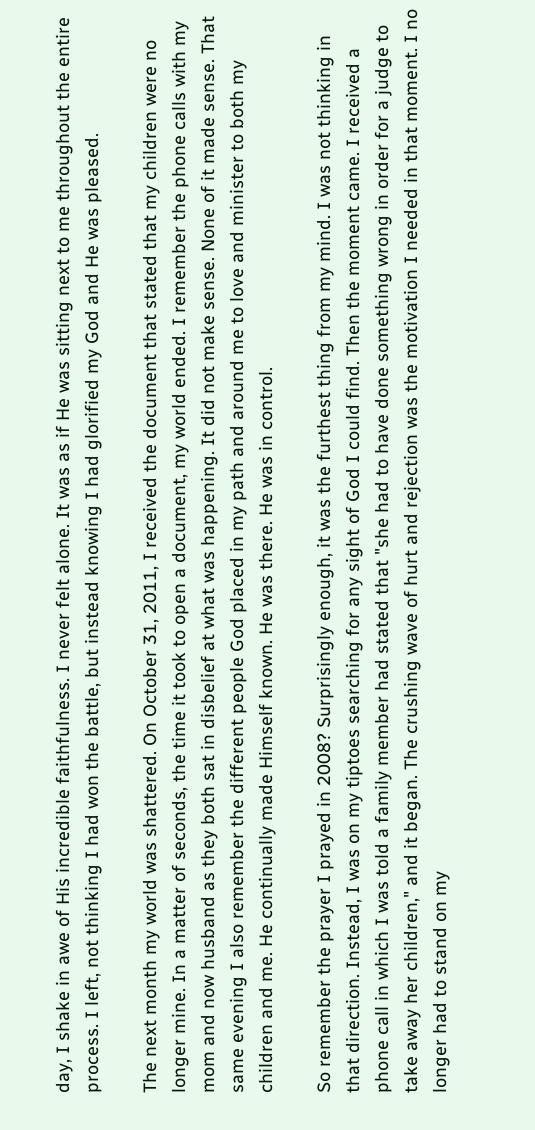day, I shake in awe of His incredible faithfulness. I never felt alone. It was as if He was sitting next to me throughout the entire process. I left, not thinking I had won the battle, but instead knowing I had glorified my God and He was pleased.

The next month my world was shattered. On October 31, 2011, I received the document that stated that my children were no longer mine. In a matter of seconds, the time it took to open a document, my world ended. I remember the phone calls with my mom and now husband as they both sat in disbelief at what was happening. It did not make sense. None of it made sense. That same evening I also remember the different people God placed in my path and around me to love and minister to both my children and me. He continually made Himself known. He was there. He was in control.

So remember the prayer I prayed in 2008? Surprisingly enough, it was the furthest thing from my mind. I was not thinking in that direction. Instead, I was on my tiptoes searching for any sight of God I could find. Then the moment came. I received a phone call in which I was told a family member had stated that "she had to have done something wrong in order for a judge to take away her children," and it began. The crushing wave of hurt and rejection was the motivation I needed in that moment. I no longer had to stand on my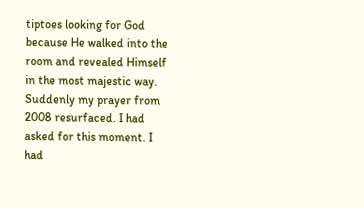tiptoes looking for God because He walked into the room and revealed Himself in the most majestic way. Suddenly my prayer from 2008 resurfaced. I had asked for this moment. I had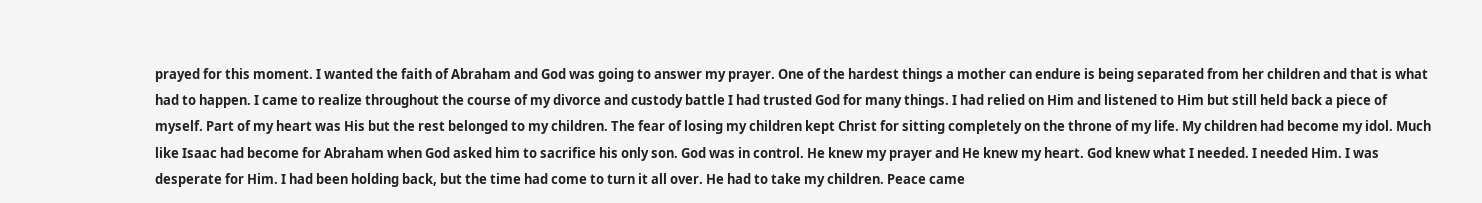prayed for this moment. I wanted the faith of Abraham and God was going to answer my prayer. One of the hardest things a mother can endure is being separated from her children and that is what had to happen. I came to realize throughout the course of my divorce and custody battle I had trusted God for many things. I had relied on Him and listened to Him but still held back a piece of myself. Part of my heart was His but the rest belonged to my children. The fear of losing my children kept Christ for sitting completely on the throne of my life. My children had become my idol. Much like Isaac had become for Abraham when God asked him to sacrifice his only son. God was in control. He knew my prayer and He knew my heart. God knew what I needed. I needed Him. I was desperate for Him. I had been holding back, but the time had come to turn it all over. He had to take my children. Peace came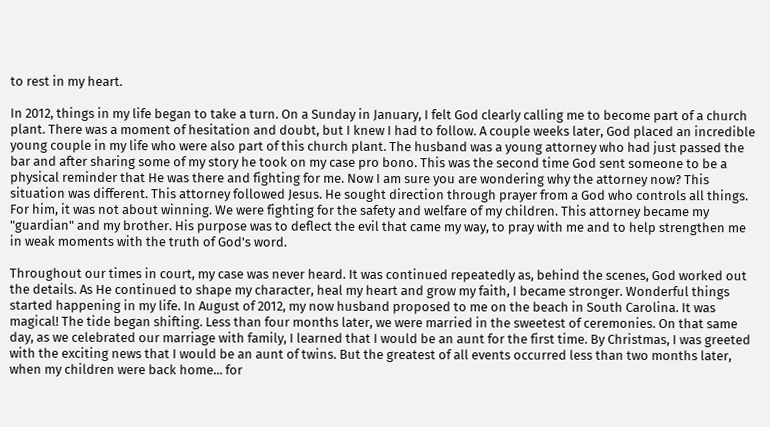to rest in my heart.

In 2012, things in my life began to take a turn. On a Sunday in January, I felt God clearly calling me to become part of a church plant. There was a moment of hesitation and doubt, but I knew I had to follow. A couple weeks later, God placed an incredible young couple in my life who were also part of this church plant. The husband was a young attorney who had just passed the bar and after sharing some of my story he took on my case pro bono. This was the second time God sent someone to be a physical reminder that He was there and fighting for me. Now I am sure you are wondering why the attorney now? This situation was different. This attorney followed Jesus. He sought direction through prayer from a God who controls all things. For him, it was not about winning. We were fighting for the safety and welfare of my children. This attorney became my "guardian" and my brother. His purpose was to deflect the evil that came my way, to pray with me and to help strengthen me in weak moments with the truth of God's word.

Throughout our times in court, my case was never heard. It was continued repeatedly as, behind the scenes, God worked out the details. As He continued to shape my character, heal my heart and grow my faith, I became stronger. Wonderful things started happening in my life. In August of 2012, my now husband proposed to me on the beach in South Carolina. It was magical! The tide began shifting. Less than four months later, we were married in the sweetest of ceremonies. On that same day, as we celebrated our marriage with family, I learned that I would be an aunt for the first time. By Christmas, I was greeted with the exciting news that I would be an aunt of twins. But the greatest of all events occurred less than two months later, when my children were back home... for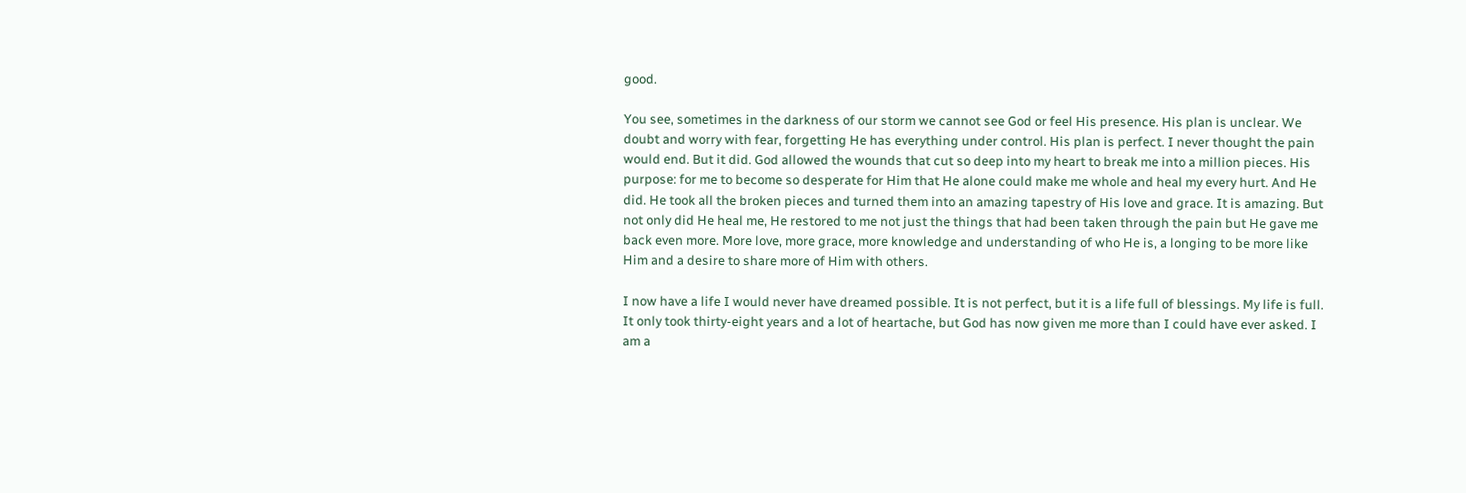good.

You see, sometimes in the darkness of our storm we cannot see God or feel His presence. His plan is unclear. We doubt and worry with fear, forgetting He has everything under control. His plan is perfect. I never thought the pain would end. But it did. God allowed the wounds that cut so deep into my heart to break me into a million pieces. His purpose: for me to become so desperate for Him that He alone could make me whole and heal my every hurt. And He did. He took all the broken pieces and turned them into an amazing tapestry of His love and grace. It is amazing. But not only did He heal me, He restored to me not just the things that had been taken through the pain but He gave me back even more. More love, more grace, more knowledge and understanding of who He is, a longing to be more like Him and a desire to share more of Him with others.

I now have a life I would never have dreamed possible. It is not perfect, but it is a life full of blessings. My life is full. It only took thirty-eight years and a lot of heartache, but God has now given me more than I could have ever asked. I am a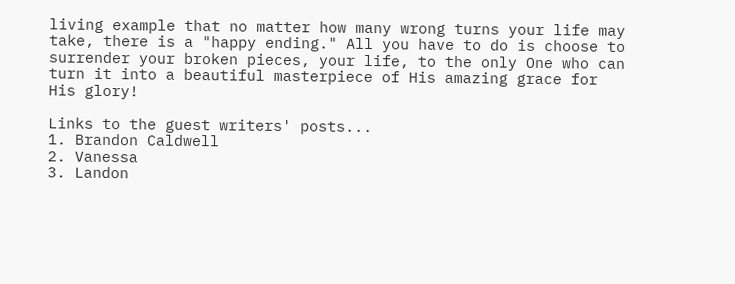living example that no matter how many wrong turns your life may take, there is a "happy ending." All you have to do is choose to surrender your broken pieces, your life, to the only One who can turn it into a beautiful masterpiece of His amazing grace for His glory!

Links to the guest writers' posts...
1. Brandon Caldwell
2. Vanessa
3. Landon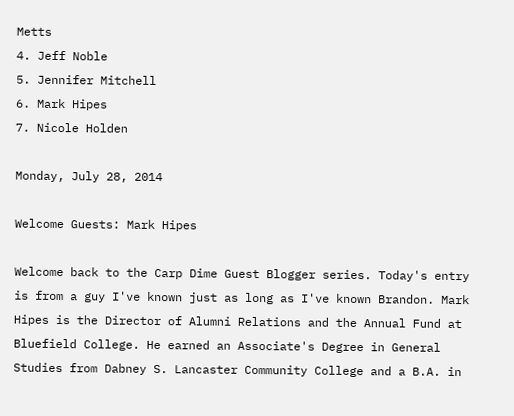Metts
4. Jeff Noble
5. Jennifer Mitchell
6. Mark Hipes
7. Nicole Holden

Monday, July 28, 2014

Welcome Guests: Mark Hipes

Welcome back to the Carp Dime Guest Blogger series. Today's entry is from a guy I've known just as long as I've known Brandon. Mark Hipes is the Director of Alumni Relations and the Annual Fund at Bluefield College. He earned an Associate's Degree in General Studies from Dabney S. Lancaster Community College and a B.A. in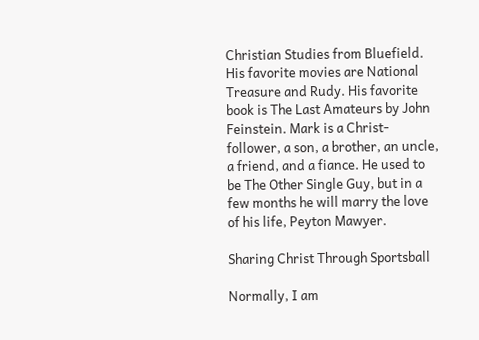Christian Studies from Bluefield. His favorite movies are National Treasure and Rudy. His favorite book is The Last Amateurs by John Feinstein. Mark is a Christ-follower, a son, a brother, an uncle, a friend, and a fiance. He used to be The Other Single Guy, but in a few months he will marry the love of his life, Peyton Mawyer.

Sharing Christ Through Sportsball

Normally, I am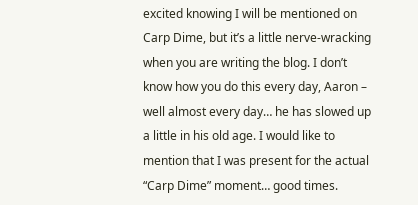excited knowing I will be mentioned on Carp Dime, but it’s a little nerve-wracking when you are writing the blog. I don’t know how you do this every day, Aaron – well almost every day… he has slowed up a little in his old age. I would like to mention that I was present for the actual “Carp Dime” moment… good times.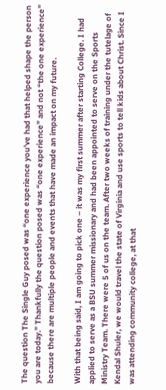The question The Single Guy posed was “one experience you’ve had that helped shape the person you are today.” Thankfully the question posed was “one experience” and not “the one experience” because there are multiple people and events that have made an impact on my future.

With that being said, I am going to pick one – it was my first summer after starting College. I had applied to serve as a BSU summer missionary and had been appointed to serve on the Sports Ministry Team. There were 5 of us on the team. After two weeks of training under the tutelage of Kendal Shuler, we would travel the state of Virginia and use sports to tell kids about Christ. Since I was attending community college, at that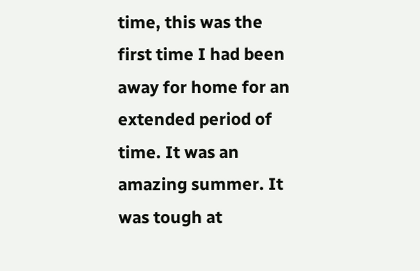time, this was the first time I had been away for home for an extended period of time. It was an amazing summer. It was tough at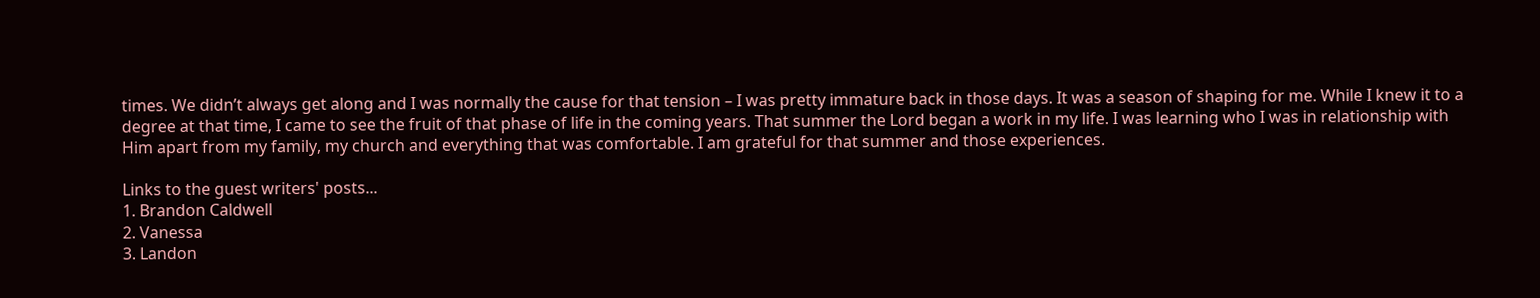times. We didn’t always get along and I was normally the cause for that tension – I was pretty immature back in those days. It was a season of shaping for me. While I knew it to a degree at that time, I came to see the fruit of that phase of life in the coming years. That summer the Lord began a work in my life. I was learning who I was in relationship with Him apart from my family, my church and everything that was comfortable. I am grateful for that summer and those experiences.

Links to the guest writers' posts...
1. Brandon Caldwell
2. Vanessa
3. Landon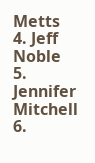Metts
4. Jeff Noble
5. Jennifer Mitchell
6.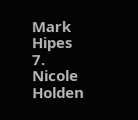Mark Hipes
7. Nicole Holden